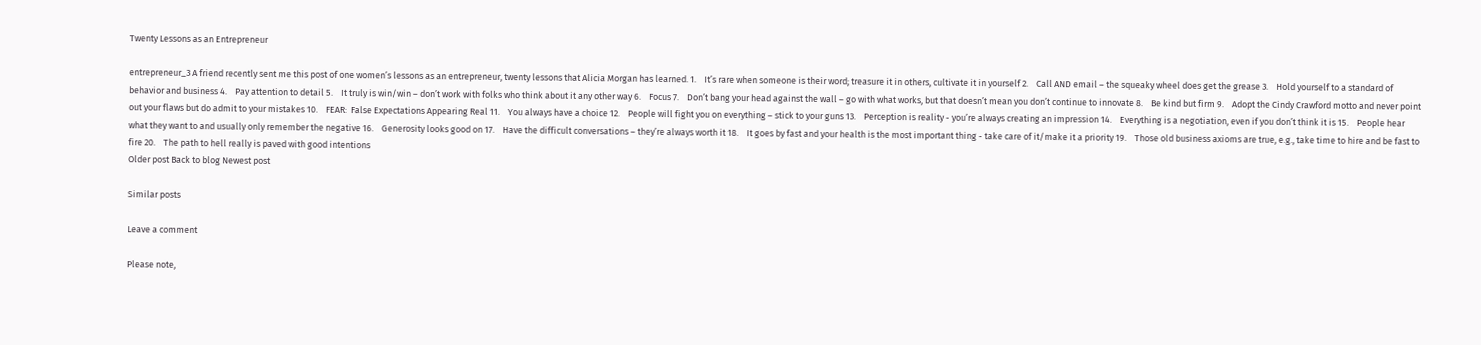Twenty Lessons as an Entrepreneur

entrepreneur_3 A friend recently sent me this post of one women’s lessons as an entrepreneur, twenty lessons that Alicia Morgan has learned. 1.    It’s rare when someone is their word; treasure it in others, cultivate it in yourself 2.    Call AND email – the squeaky wheel does get the grease 3.    Hold yourself to a standard of behavior and business 4.    Pay attention to detail 5.    It truly is win/win – don’t work with folks who think about it any other way 6.    Focus 7.    Don’t bang your head against the wall – go with what works, but that doesn’t mean you don’t continue to innovate 8.    Be kind but firm 9.    Adopt the Cindy Crawford motto and never point out your flaws but do admit to your mistakes 10.    FEAR:  False Expectations Appearing Real 11.    You always have a choice 12.    People will fight you on everything – stick to your guns 13.    Perception is reality - you’re always creating an impression 14.    Everything is a negotiation, even if you don’t think it is 15.    People hear what they want to and usually only remember the negative 16.    Generosity looks good on 17.    Have the difficult conversations – they’re always worth it 18.    It goes by fast and your health is the most important thing - take care of it/make it a priority 19.    Those old business axioms are true, e.g., take time to hire and be fast to fire 20.    The path to hell really is paved with good intentions
Older post Back to blog Newest post

Similar posts

Leave a comment

Please note,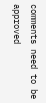comments need to be approved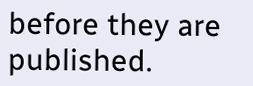before they are published.